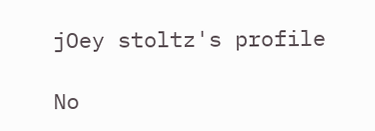jOey stoltz's profile

No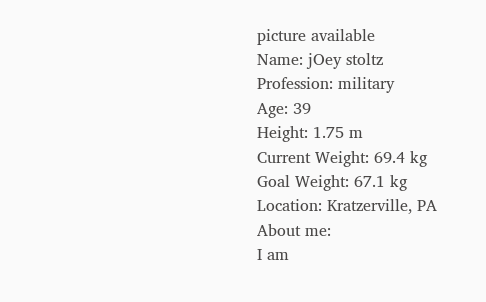picture available
Name: jOey stoltz
Profession: military
Age: 39
Height: 1.75 m
Current Weight: 69.4 kg
Goal Weight: 67.1 kg
Location: Kratzerville, PA
About me:
I am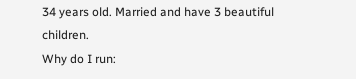34 years old. Married and have 3 beautiful children.
Why do I run: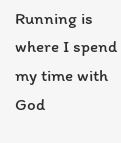Running is where I spend my time with God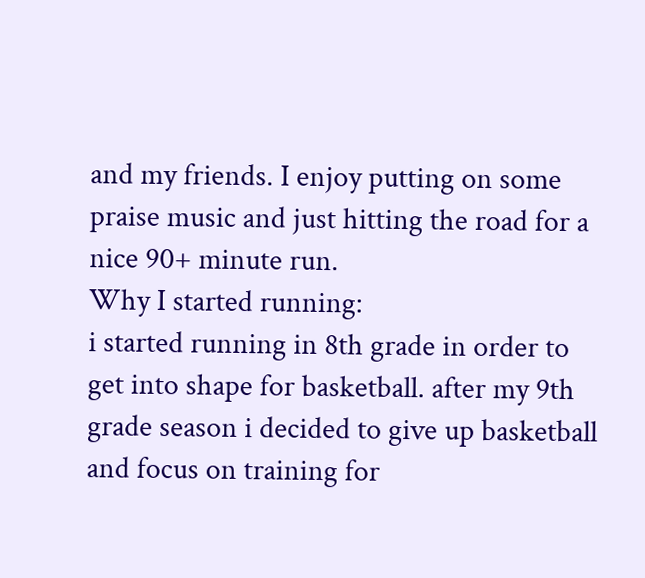and my friends. I enjoy putting on some praise music and just hitting the road for a nice 90+ minute run.
Why I started running:
i started running in 8th grade in order to get into shape for basketball. after my 9th grade season i decided to give up basketball and focus on training for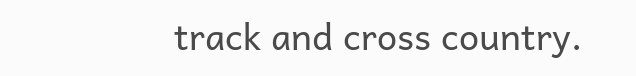track and cross country.